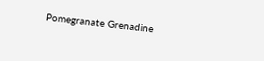Pomegranate Grenadine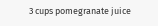3 cups pomegranate juice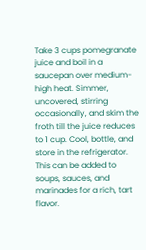Take 3 cups pomegranate juice and boil in a saucepan over medium-high heat. Simmer, uncovered, stirring occasionally, and skim the froth till the juice reduces to 1 cup. Cool, bottle, and store in the refrigerator. This can be added to soups, sauces, and marinades for a rich, tart flavor.